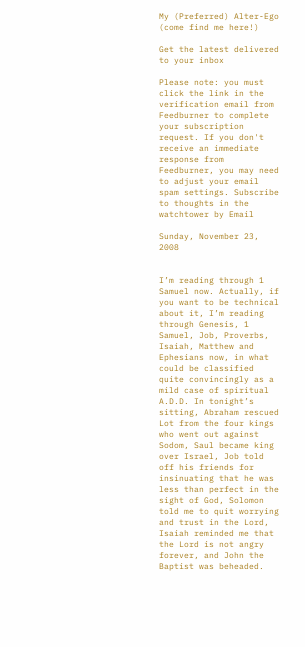My (Preferred) Alter-Ego (come find me here!)

Get the latest delivered to your inbox

Please note: you must click the link in the verification email from Feedburner to complete your subscription request. If you don't receive an immediate response from Feedburner, you may need to adjust your email spam settings. Subscribe to thoughts in the watchtower by Email

Sunday, November 23, 2008


I’m reading through 1 Samuel now. Actually, if you want to be technical about it, I’m reading through Genesis, 1 Samuel, Job, Proverbs, Isaiah, Matthew and Ephesians now, in what could be classified quite convincingly as a mild case of spiritual A.D.D. In tonight’s sitting, Abraham rescued Lot from the four kings who went out against Sodom, Saul became king over Israel, Job told off his friends for insinuating that he was less than perfect in the sight of God, Solomon told me to quit worrying and trust in the Lord, Isaiah reminded me that the Lord is not angry forever, and John the Baptist was beheaded.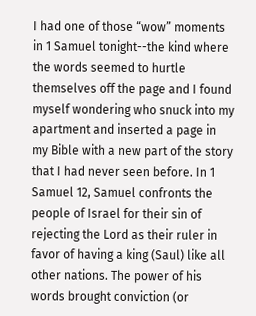I had one of those “wow” moments in 1 Samuel tonight--the kind where the words seemed to hurtle themselves off the page and I found myself wondering who snuck into my apartment and inserted a page in my Bible with a new part of the story that I had never seen before. In 1 Samuel 12, Samuel confronts the people of Israel for their sin of rejecting the Lord as their ruler in favor of having a king (Saul) like all other nations. The power of his words brought conviction (or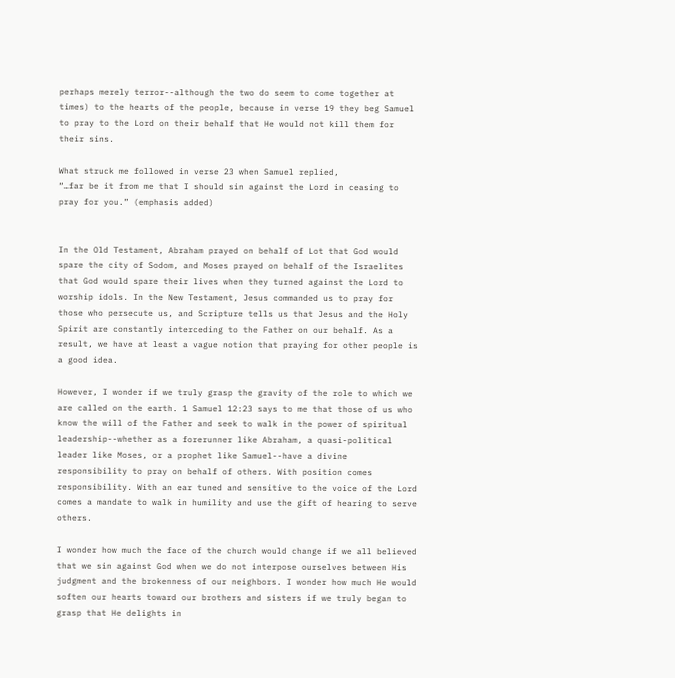perhaps merely terror--although the two do seem to come together at times) to the hearts of the people, because in verse 19 they beg Samuel to pray to the Lord on their behalf that He would not kill them for their sins.

What struck me followed in verse 23 when Samuel replied,
“…far be it from me that I should sin against the Lord in ceasing to pray for you.” (emphasis added)


In the Old Testament, Abraham prayed on behalf of Lot that God would spare the city of Sodom, and Moses prayed on behalf of the Israelites that God would spare their lives when they turned against the Lord to worship idols. In the New Testament, Jesus commanded us to pray for those who persecute us, and Scripture tells us that Jesus and the Holy Spirit are constantly interceding to the Father on our behalf. As a result, we have at least a vague notion that praying for other people is a good idea.

However, I wonder if we truly grasp the gravity of the role to which we are called on the earth. 1 Samuel 12:23 says to me that those of us who know the will of the Father and seek to walk in the power of spiritual leadership--whether as a forerunner like Abraham, a quasi-political leader like Moses, or a prophet like Samuel--have a divine responsibility to pray on behalf of others. With position comes responsibility. With an ear tuned and sensitive to the voice of the Lord comes a mandate to walk in humility and use the gift of hearing to serve others.

I wonder how much the face of the church would change if we all believed that we sin against God when we do not interpose ourselves between His judgment and the brokenness of our neighbors. I wonder how much He would soften our hearts toward our brothers and sisters if we truly began to grasp that He delights in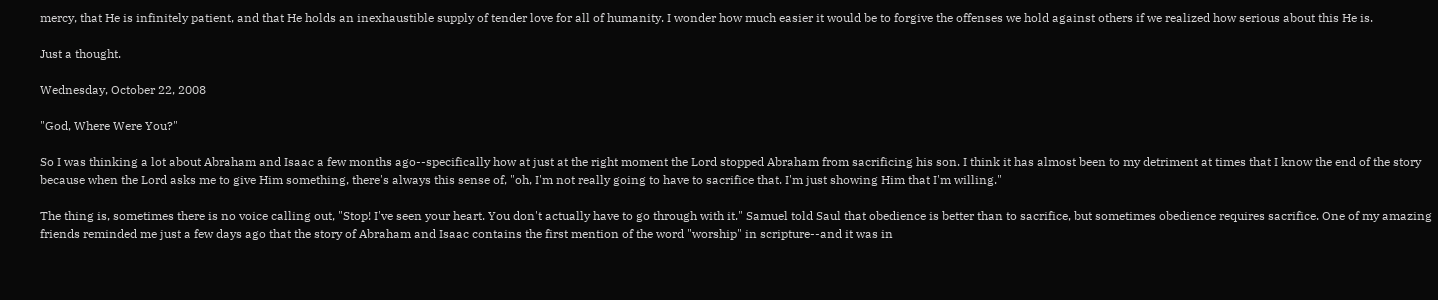mercy, that He is infinitely patient, and that He holds an inexhaustible supply of tender love for all of humanity. I wonder how much easier it would be to forgive the offenses we hold against others if we realized how serious about this He is.

Just a thought.

Wednesday, October 22, 2008

"God, Where Were You?"

So I was thinking a lot about Abraham and Isaac a few months ago--specifically how at just at the right moment the Lord stopped Abraham from sacrificing his son. I think it has almost been to my detriment at times that I know the end of the story because when the Lord asks me to give Him something, there's always this sense of, "oh, I'm not really going to have to sacrifice that. I'm just showing Him that I'm willing."

The thing is, sometimes there is no voice calling out, "Stop! I've seen your heart. You don't actually have to go through with it." Samuel told Saul that obedience is better than to sacrifice, but sometimes obedience requires sacrifice. One of my amazing friends reminded me just a few days ago that the story of Abraham and Isaac contains the first mention of the word "worship" in scripture--and it was in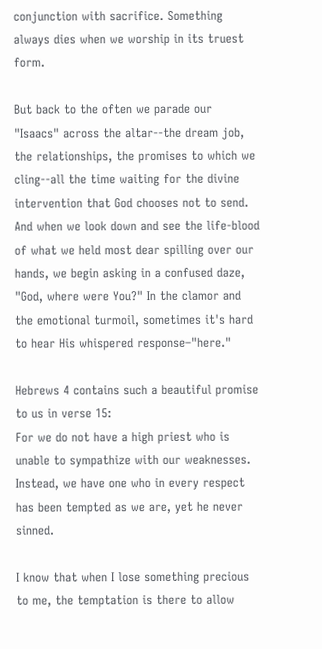conjunction with sacrifice. Something always dies when we worship in its truest form.

But back to the often we parade our "Isaacs" across the altar--the dream job, the relationships, the promises to which we cling--all the time waiting for the divine intervention that God chooses not to send. And when we look down and see the life-blood of what we held most dear spilling over our hands, we begin asking in a confused daze, "God, where were You?" In the clamor and the emotional turmoil, sometimes it's hard to hear His whispered response–"here."

Hebrews 4 contains such a beautiful promise to us in verse 15:
For we do not have a high priest who is unable to sympathize with our weaknesses. Instead, we have one who in every respect has been tempted as we are, yet he never sinned.

I know that when I lose something precious to me, the temptation is there to allow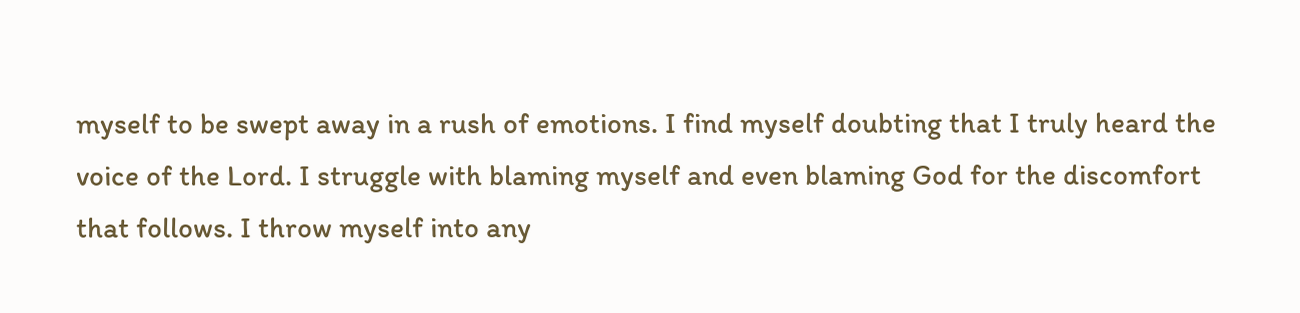myself to be swept away in a rush of emotions. I find myself doubting that I truly heard the voice of the Lord. I struggle with blaming myself and even blaming God for the discomfort that follows. I throw myself into any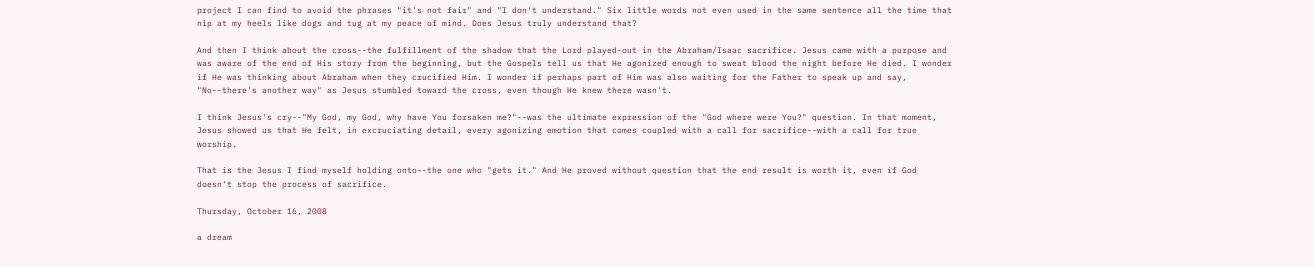project I can find to avoid the phrases "it's not fair" and "I don't understand." Six little words not even used in the same sentence all the time that nip at my heels like dogs and tug at my peace of mind. Does Jesus truly understand that?

And then I think about the cross--the fulfillment of the shadow that the Lord played-out in the Abraham/Isaac sacrifice. Jesus came with a purpose and was aware of the end of His story from the beginning, but the Gospels tell us that He agonized enough to sweat blood the night before He died. I wonder if He was thinking about Abraham when they crucified Him. I wonder if perhaps part of Him was also waiting for the Father to speak up and say, "No--there's another way" as Jesus stumbled toward the cross, even though He knew there wasn't.

I think Jesus's cry--"My God, my God, why have You forsaken me?"--was the ultimate expression of the "God where were You?" question. In that moment, Jesus showed us that He felt, in excruciating detail, every agonizing emotion that comes coupled with a call for sacrifice--with a call for true worship.

That is the Jesus I find myself holding onto--the one who "gets it." And He proved without question that the end result is worth it, even if God doesn't stop the process of sacrifice.

Thursday, October 16, 2008

a dream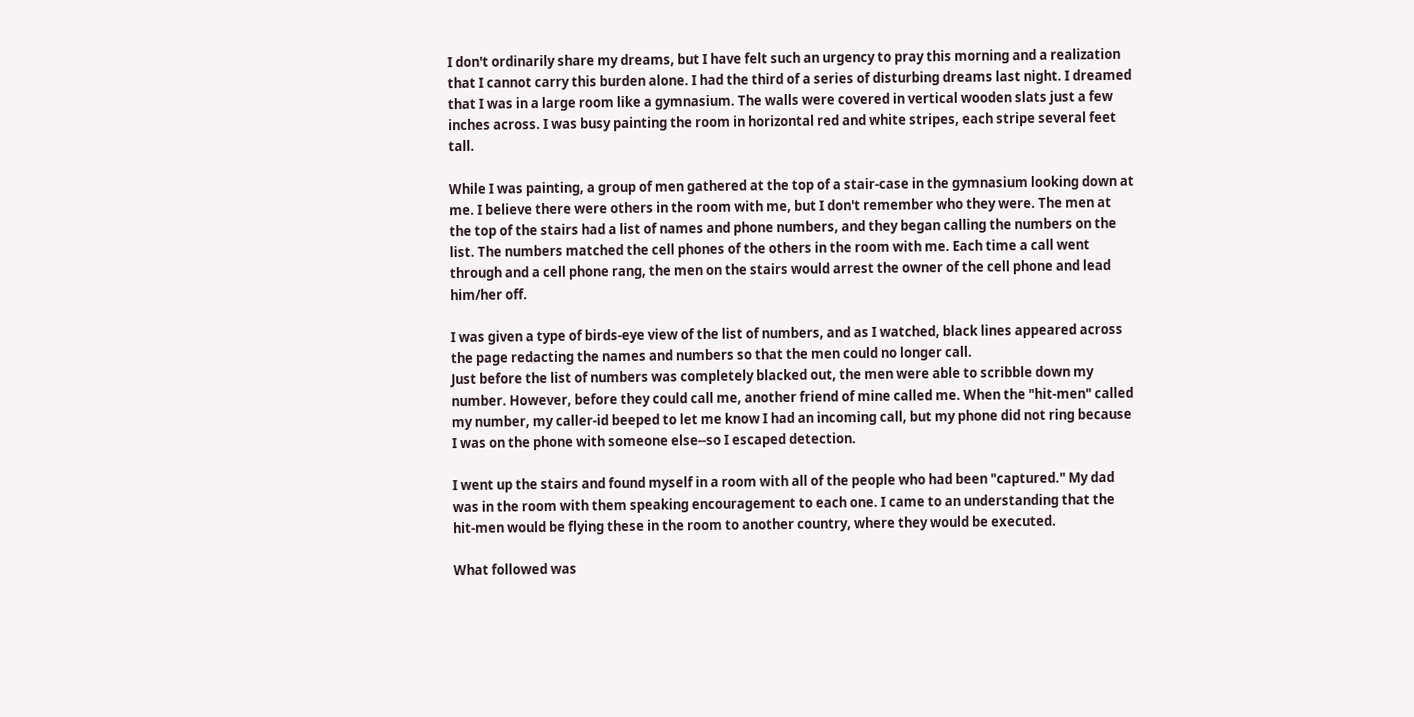I don't ordinarily share my dreams, but I have felt such an urgency to pray this morning and a realization that I cannot carry this burden alone. I had the third of a series of disturbing dreams last night. I dreamed that I was in a large room like a gymnasium. The walls were covered in vertical wooden slats just a few inches across. I was busy painting the room in horizontal red and white stripes, each stripe several feet tall.

While I was painting, a group of men gathered at the top of a stair-case in the gymnasium looking down at me. I believe there were others in the room with me, but I don't remember who they were. The men at the top of the stairs had a list of names and phone numbers, and they began calling the numbers on the list. The numbers matched the cell phones of the others in the room with me. Each time a call went through and a cell phone rang, the men on the stairs would arrest the owner of the cell phone and lead him/her off.

I was given a type of birds-eye view of the list of numbers, and as I watched, black lines appeared across the page redacting the names and numbers so that the men could no longer call.
Just before the list of numbers was completely blacked out, the men were able to scribble down my number. However, before they could call me, another friend of mine called me. When the "hit-men" called my number, my caller-id beeped to let me know I had an incoming call, but my phone did not ring because I was on the phone with someone else--so I escaped detection.

I went up the stairs and found myself in a room with all of the people who had been "captured." My dad was in the room with them speaking encouragement to each one. I came to an understanding that the hit-men would be flying these in the room to another country, where they would be executed.

What followed was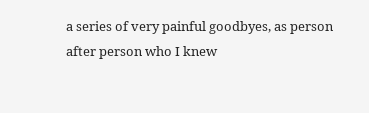a series of very painful goodbyes, as person after person who I knew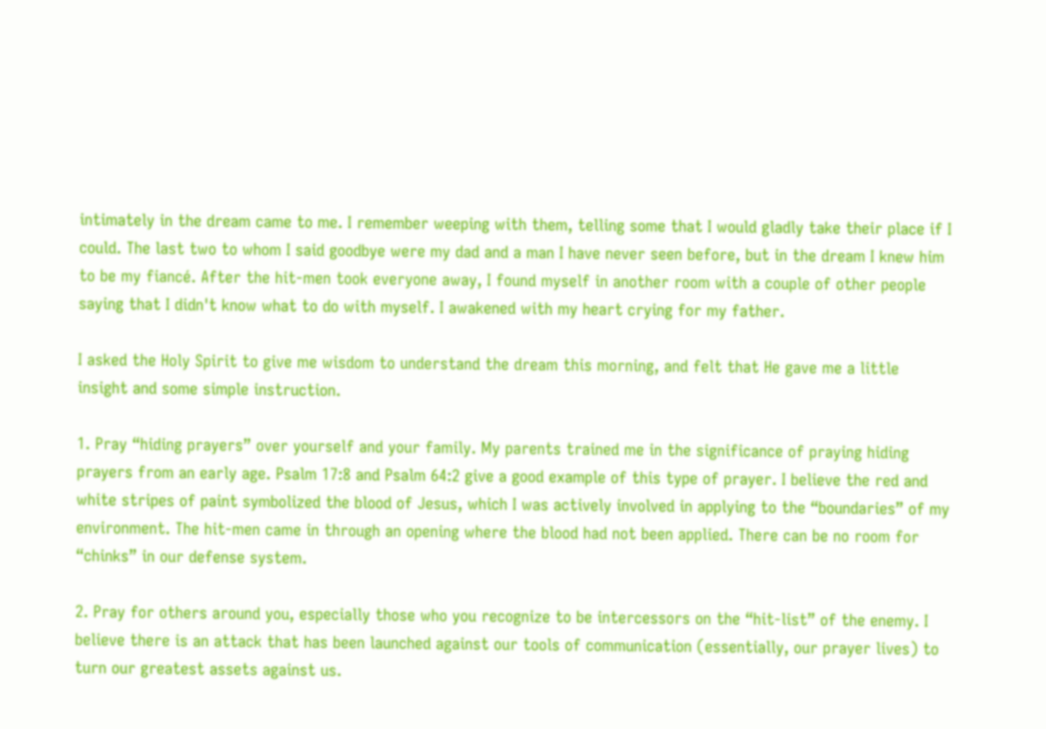intimately in the dream came to me. I remember weeping with them, telling some that I would gladly take their place if I could. The last two to whom I said goodbye were my dad and a man I have never seen before, but in the dream I knew him to be my fiancé. After the hit-men took everyone away, I found myself in another room with a couple of other people saying that I didn't know what to do with myself. I awakened with my heart crying for my father.

I asked the Holy Spirit to give me wisdom to understand the dream this morning, and felt that He gave me a little insight and some simple instruction.

1. Pray “hiding prayers” over yourself and your family. My parents trained me in the significance of praying hiding prayers from an early age. Psalm 17:8 and Psalm 64:2 give a good example of this type of prayer. I believe the red and white stripes of paint symbolized the blood of Jesus, which I was actively involved in applying to the “boundaries” of my environment. The hit-men came in through an opening where the blood had not been applied. There can be no room for “chinks” in our defense system.

2. Pray for others around you, especially those who you recognize to be intercessors on the “hit-list” of the enemy. I believe there is an attack that has been launched against our tools of communication (essentially, our prayer lives) to turn our greatest assets against us.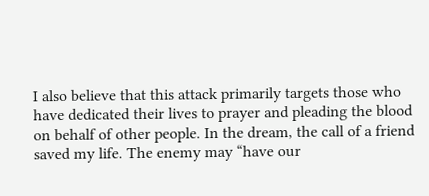I also believe that this attack primarily targets those who have dedicated their lives to prayer and pleading the blood on behalf of other people. In the dream, the call of a friend saved my life. The enemy may “have our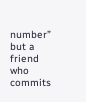number” but a friend who commits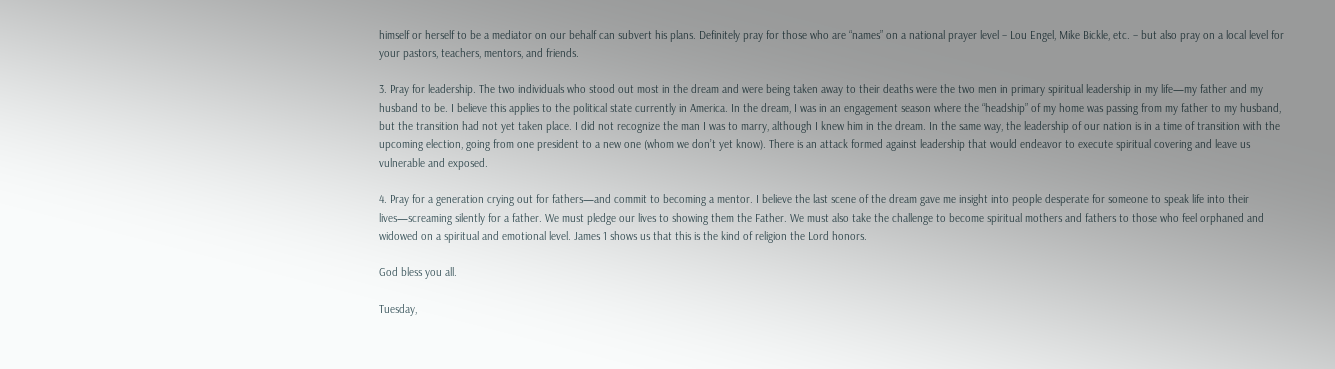himself or herself to be a mediator on our behalf can subvert his plans. Definitely pray for those who are “names” on a national prayer level – Lou Engel, Mike Bickle, etc. – but also pray on a local level for your pastors, teachers, mentors, and friends.

3. Pray for leadership. The two individuals who stood out most in the dream and were being taken away to their deaths were the two men in primary spiritual leadership in my life—my father and my husband to be. I believe this applies to the political state currently in America. In the dream, I was in an engagement season where the “headship” of my home was passing from my father to my husband, but the transition had not yet taken place. I did not recognize the man I was to marry, although I knew him in the dream. In the same way, the leadership of our nation is in a time of transition with the upcoming election, going from one president to a new one (whom we don’t yet know). There is an attack formed against leadership that would endeavor to execute spiritual covering and leave us vulnerable and exposed.

4. Pray for a generation crying out for fathers—and commit to becoming a mentor. I believe the last scene of the dream gave me insight into people desperate for someone to speak life into their lives—screaming silently for a father. We must pledge our lives to showing them the Father. We must also take the challenge to become spiritual mothers and fathers to those who feel orphaned and widowed on a spiritual and emotional level. James 1 shows us that this is the kind of religion the Lord honors.

God bless you all.

Tuesday,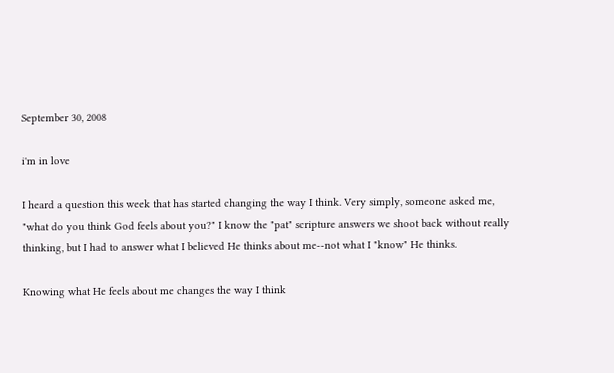September 30, 2008

i'm in love

I heard a question this week that has started changing the way I think. Very simply, someone asked me, "what do you think God feels about you?" I know the "pat" scripture answers we shoot back without really thinking, but I had to answer what I believed He thinks about me--not what I "know" He thinks.

Knowing what He feels about me changes the way I think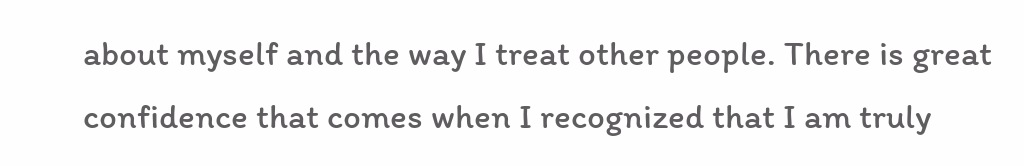about myself and the way I treat other people. There is great confidence that comes when I recognized that I am truly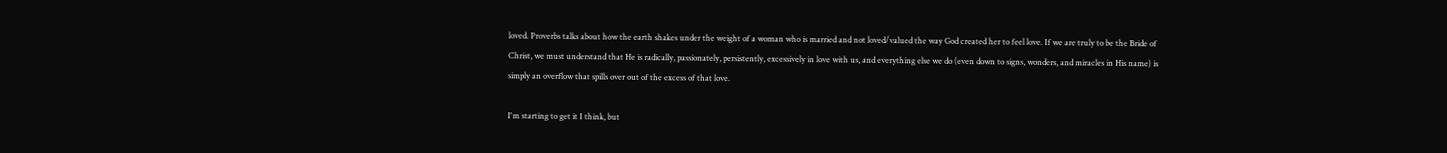loved. Proverbs talks about how the earth shakes under the weight of a woman who is married and not loved/valued the way God created her to feel love. If we are truly to be the Bride of Christ, we must understand that He is radically, passionately, persistently, excessively in love with us, and everything else we do (even down to signs, wonders, and miracles in His name) is simply an overflow that spills over out of the excess of that love.

I'm starting to get it I think, but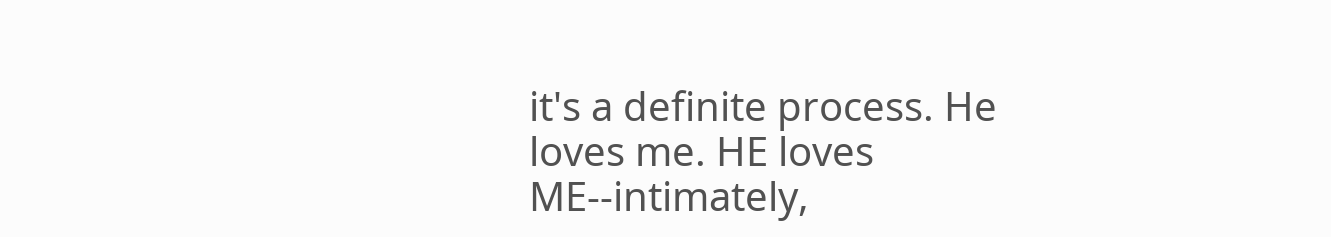it's a definite process. He loves me. HE loves ME--intimately,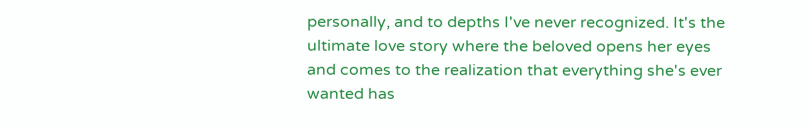personally, and to depths I've never recognized. It's the ultimate love story where the beloved opens her eyes and comes to the realization that everything she's ever wanted has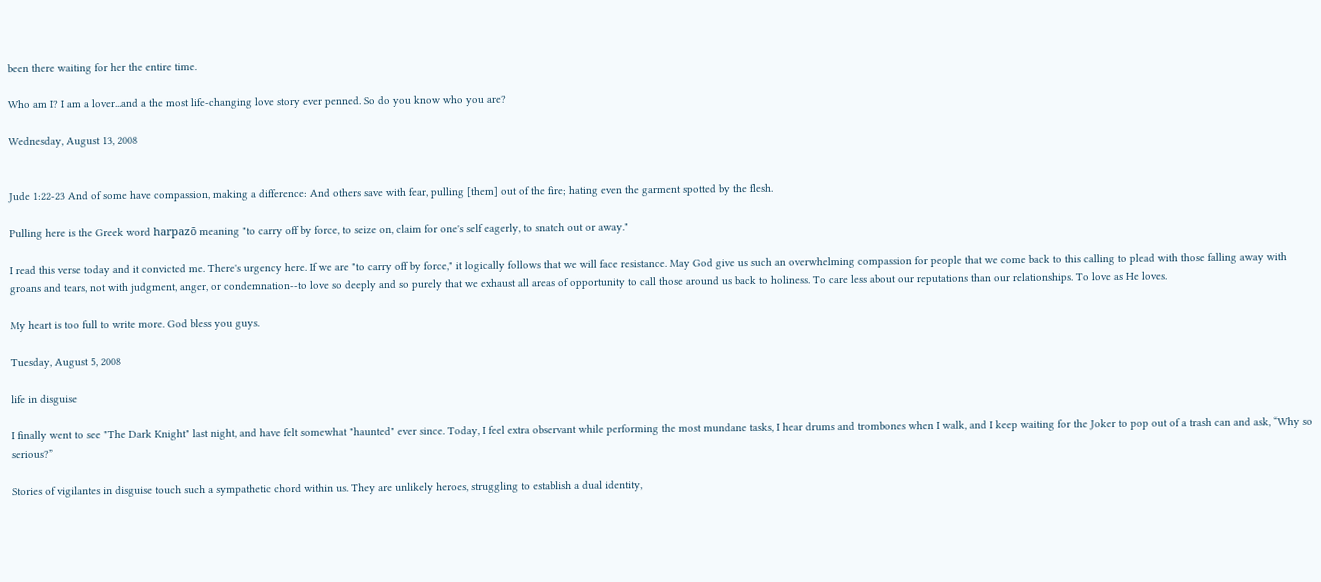been there waiting for her the entire time.

Who am I? I am a lover...and a the most life-changing love story ever penned. So do you know who you are?

Wednesday, August 13, 2008


Jude 1:22-23 And of some have compassion, making a difference: And others save with fear, pulling [them] out of the fire; hating even the garment spotted by the flesh.

Pulling here is the Greek word harpazō meaning "to carry off by force, to seize on, claim for one's self eagerly, to snatch out or away."

I read this verse today and it convicted me. There's urgency here. If we are "to carry off by force," it logically follows that we will face resistance. May God give us such an overwhelming compassion for people that we come back to this calling to plead with those falling away with groans and tears, not with judgment, anger, or condemnation--to love so deeply and so purely that we exhaust all areas of opportunity to call those around us back to holiness. To care less about our reputations than our relationships. To love as He loves.

My heart is too full to write more. God bless you guys.

Tuesday, August 5, 2008

life in disguise

I finally went to see "The Dark Knight" last night, and have felt somewhat "haunted" ever since. Today, I feel extra observant while performing the most mundane tasks, I hear drums and trombones when I walk, and I keep waiting for the Joker to pop out of a trash can and ask, “Why so serious?”

Stories of vigilantes in disguise touch such a sympathetic chord within us. They are unlikely heroes, struggling to establish a dual identity,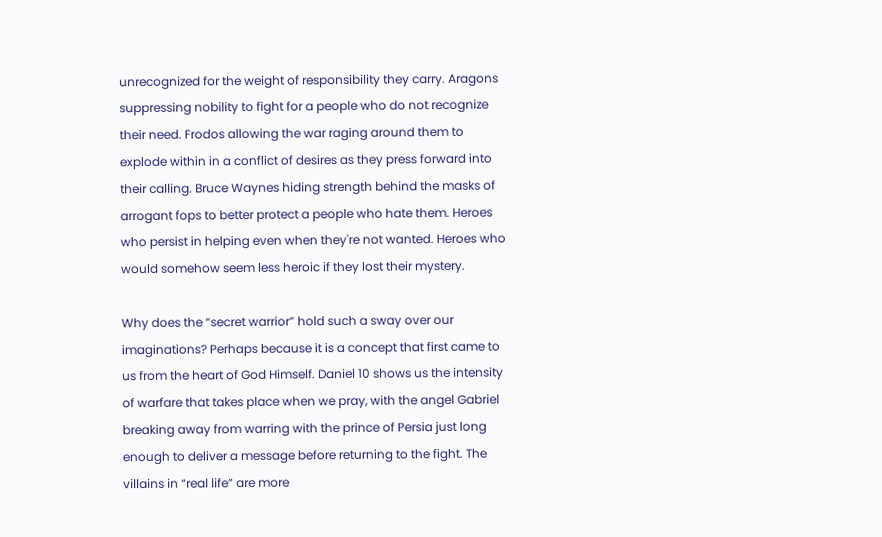unrecognized for the weight of responsibility they carry. Aragons suppressing nobility to fight for a people who do not recognize their need. Frodos allowing the war raging around them to explode within in a conflict of desires as they press forward into their calling. Bruce Waynes hiding strength behind the masks of arrogant fops to better protect a people who hate them. Heroes who persist in helping even when they're not wanted. Heroes who would somehow seem less heroic if they lost their mystery.

Why does the “secret warrior” hold such a sway over our imaginations? Perhaps because it is a concept that first came to us from the heart of God Himself. Daniel 10 shows us the intensity of warfare that takes place when we pray, with the angel Gabriel breaking away from warring with the prince of Persia just long enough to deliver a message before returning to the fight. The villains in “real life” are more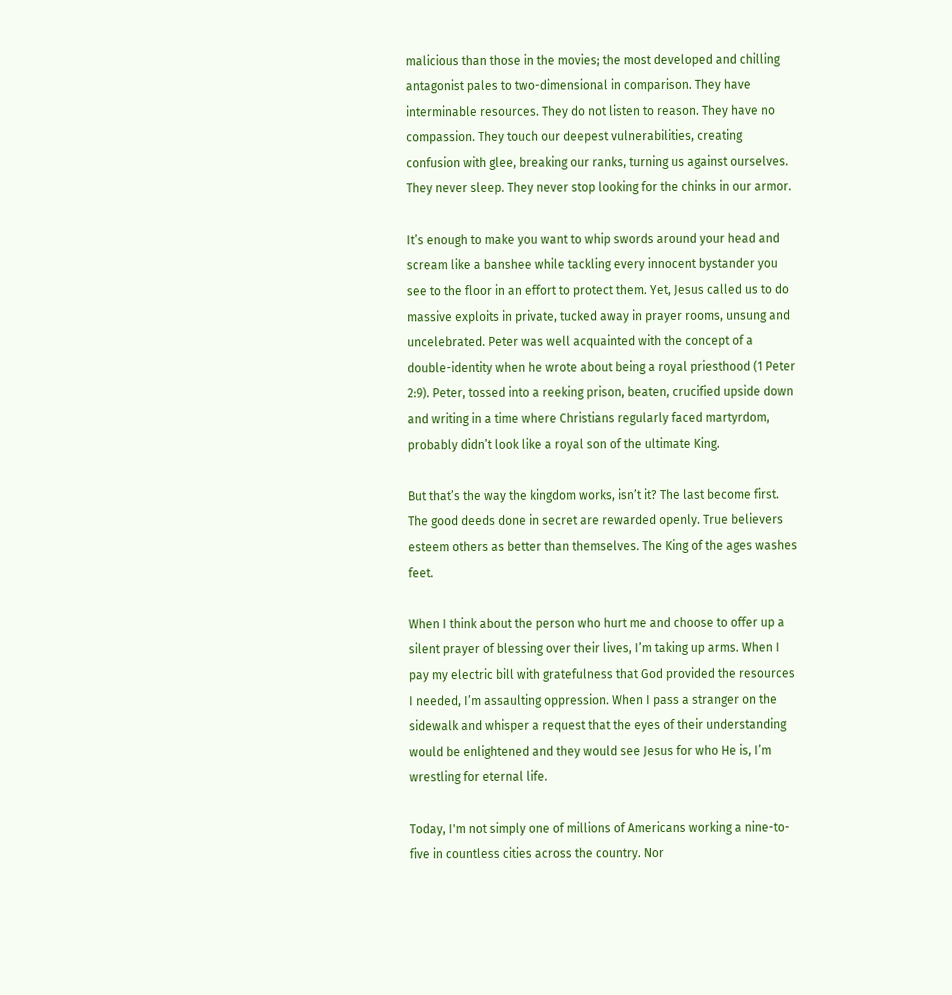malicious than those in the movies; the most developed and chilling antagonist pales to two-dimensional in comparison. They have interminable resources. They do not listen to reason. They have no compassion. They touch our deepest vulnerabilities, creating confusion with glee, breaking our ranks, turning us against ourselves. They never sleep. They never stop looking for the chinks in our armor.

It’s enough to make you want to whip swords around your head and scream like a banshee while tackling every innocent bystander you see to the floor in an effort to protect them. Yet, Jesus called us to do massive exploits in private, tucked away in prayer rooms, unsung and uncelebrated. Peter was well acquainted with the concept of a double-identity when he wrote about being a royal priesthood (1 Peter 2:9). Peter, tossed into a reeking prison, beaten, crucified upside down and writing in a time where Christians regularly faced martyrdom, probably didn’t look like a royal son of the ultimate King.

But that’s the way the kingdom works, isn’t it? The last become first. The good deeds done in secret are rewarded openly. True believers esteem others as better than themselves. The King of the ages washes feet.

When I think about the person who hurt me and choose to offer up a silent prayer of blessing over their lives, I’m taking up arms. When I pay my electric bill with gratefulness that God provided the resources I needed, I’m assaulting oppression. When I pass a stranger on the sidewalk and whisper a request that the eyes of their understanding would be enlightened and they would see Jesus for who He is, I’m wrestling for eternal life.

Today, I'm not simply one of millions of Americans working a nine-to-five in countless cities across the country. Nor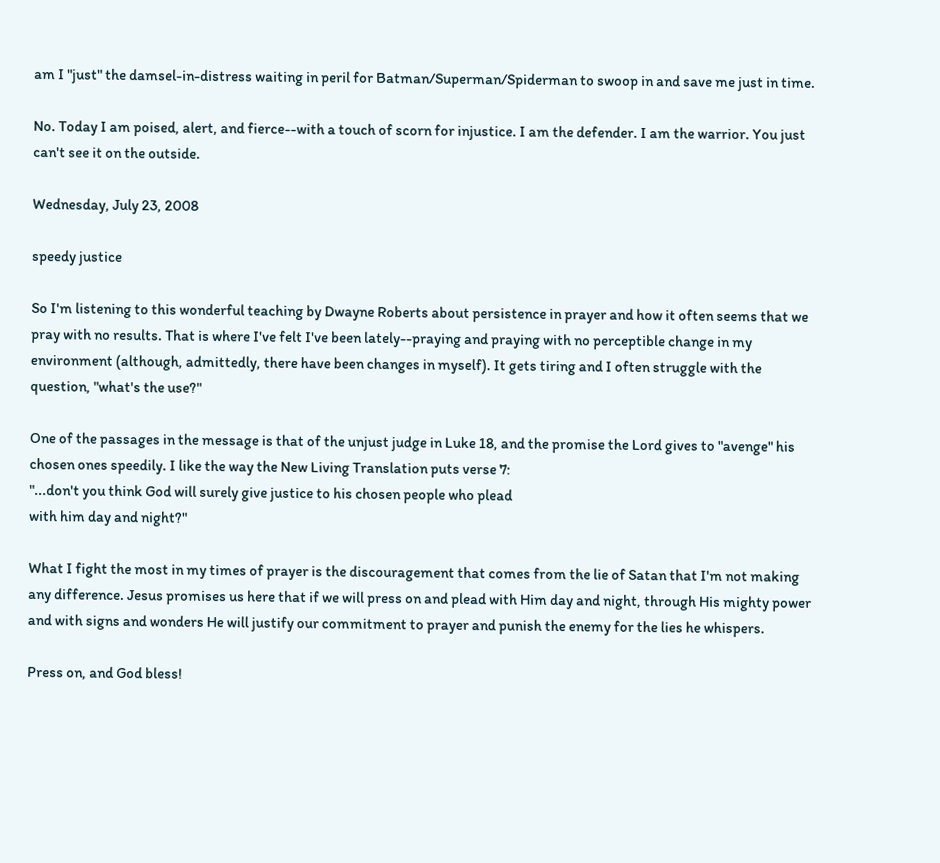am I "just" the damsel-in-distress waiting in peril for Batman/Superman/Spiderman to swoop in and save me just in time.

No. Today I am poised, alert, and fierce--with a touch of scorn for injustice. I am the defender. I am the warrior. You just can't see it on the outside.

Wednesday, July 23, 2008

speedy justice

So I'm listening to this wonderful teaching by Dwayne Roberts about persistence in prayer and how it often seems that we pray with no results. That is where I've felt I've been lately--praying and praying with no perceptible change in my environment (although, admittedly, there have been changes in myself). It gets tiring and I often struggle with the question, "what's the use?"

One of the passages in the message is that of the unjust judge in Luke 18, and the promise the Lord gives to "avenge" his chosen ones speedily. I like the way the New Living Translation puts verse 7:
"...don't you think God will surely give justice to his chosen people who plead
with him day and night?"

What I fight the most in my times of prayer is the discouragement that comes from the lie of Satan that I'm not making any difference. Jesus promises us here that if we will press on and plead with Him day and night, through His mighty power and with signs and wonders He will justify our commitment to prayer and punish the enemy for the lies he whispers.

Press on, and God bless!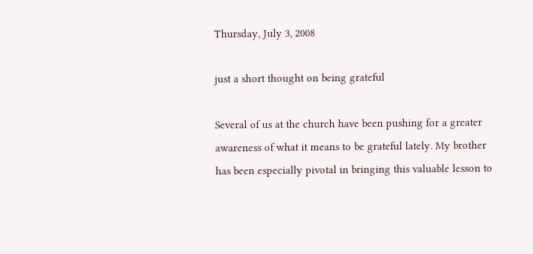Thursday, July 3, 2008

just a short thought on being grateful

Several of us at the church have been pushing for a greater awareness of what it means to be grateful lately. My brother has been especially pivotal in bringing this valuable lesson to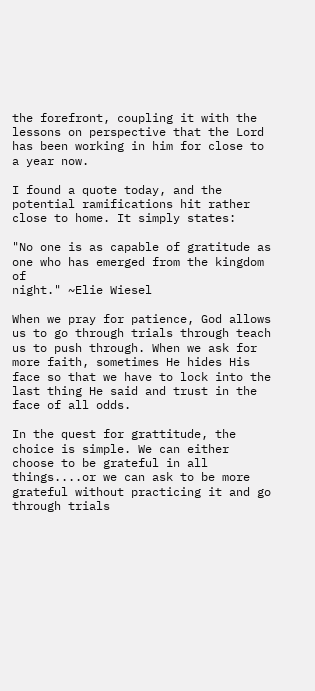the forefront, coupling it with the lessons on perspective that the Lord has been working in him for close to a year now.

I found a quote today, and the potential ramifications hit rather close to home. It simply states:

"No one is as capable of gratitude as one who has emerged from the kingdom of
night." ~Elie Wiesel

When we pray for patience, God allows us to go through trials through teach us to push through. When we ask for more faith, sometimes He hides His face so that we have to lock into the last thing He said and trust in the face of all odds.

In the quest for grattitude, the choice is simple. We can either choose to be grateful in all things....or we can ask to be more grateful without practicing it and go through trials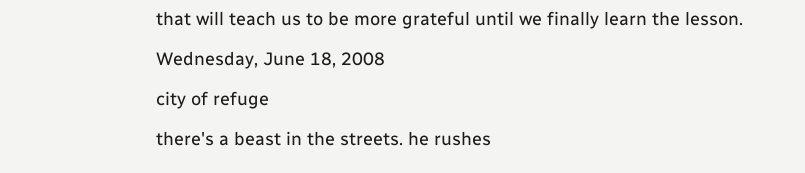that will teach us to be more grateful until we finally learn the lesson.

Wednesday, June 18, 2008

city of refuge

there's a beast in the streets. he rushes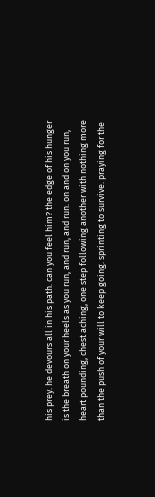his prey. he devours all in his path. can you feel him? the edge of his hunger is the breath on your heels as you run, and run, and run. on and on you run, heart pounding, chest aching, one step following another with nothing more than the push of your will to keep going. sprinting to survive. praying for the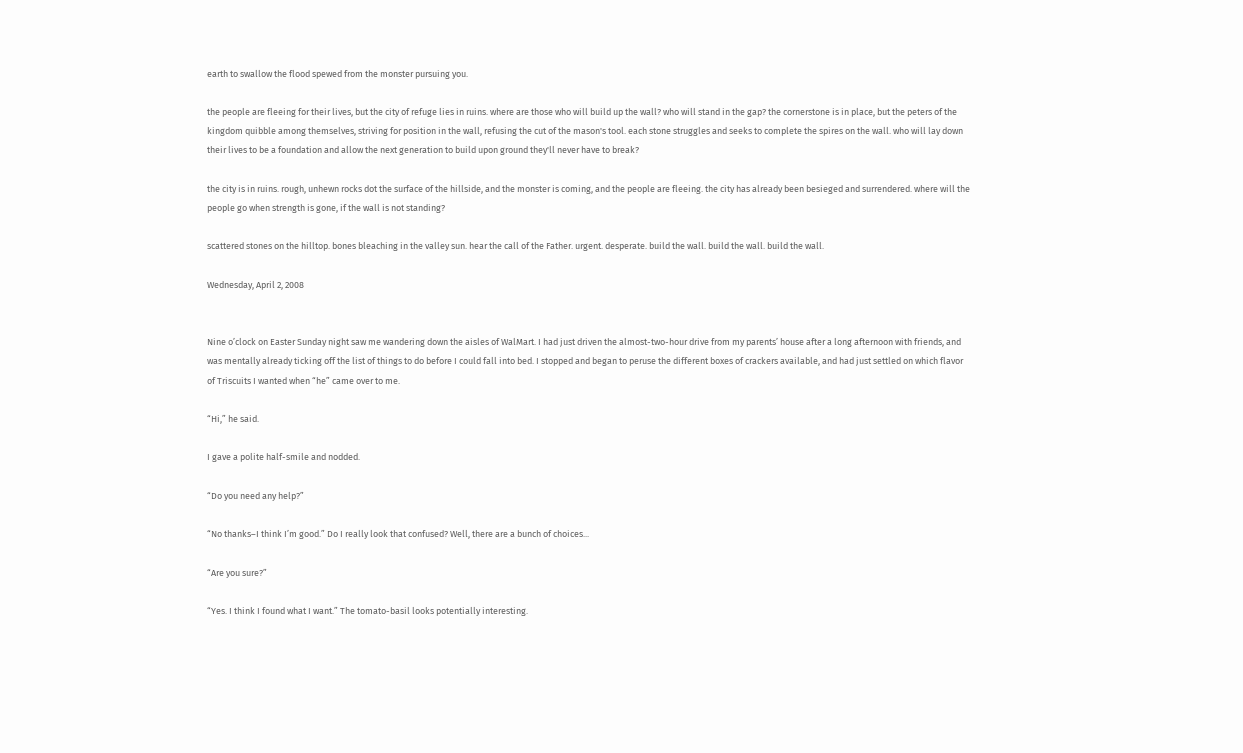earth to swallow the flood spewed from the monster pursuing you.

the people are fleeing for their lives, but the city of refuge lies in ruins. where are those who will build up the wall? who will stand in the gap? the cornerstone is in place, but the peters of the kingdom quibble among themselves, striving for position in the wall, refusing the cut of the mason's tool. each stone struggles and seeks to complete the spires on the wall. who will lay down their lives to be a foundation and allow the next generation to build upon ground they'll never have to break?

the city is in ruins. rough, unhewn rocks dot the surface of the hillside, and the monster is coming, and the people are fleeing. the city has already been besieged and surrendered. where will the people go when strength is gone, if the wall is not standing?

scattered stones on the hilltop. bones bleaching in the valley sun. hear the call of the Father. urgent. desperate. build the wall. build the wall. build the wall.

Wednesday, April 2, 2008


Nine o’clock on Easter Sunday night saw me wandering down the aisles of WalMart. I had just driven the almost-two-hour drive from my parents’ house after a long afternoon with friends, and was mentally already ticking off the list of things to do before I could fall into bed. I stopped and began to peruse the different boxes of crackers available, and had just settled on which flavor of Triscuits I wanted when “he” came over to me.

“Hi,” he said.

I gave a polite half-smile and nodded.

“Do you need any help?”

“No thanks–I think I’m good.” Do I really look that confused? Well, there are a bunch of choices...

“Are you sure?”

“Yes. I think I found what I want.” The tomato-basil looks potentially interesting.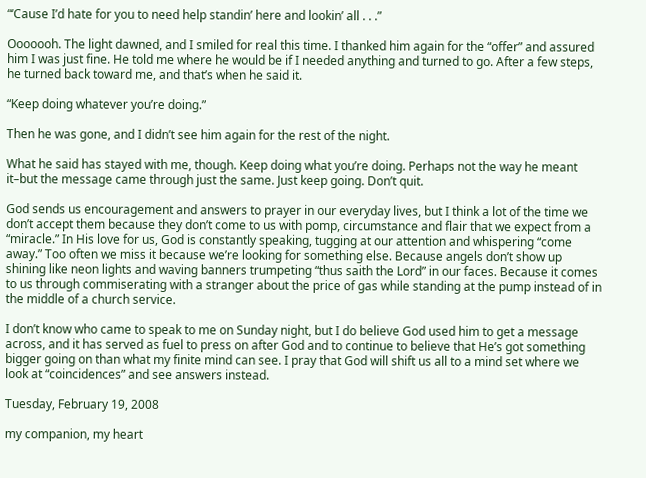“‘Cause I’d hate for you to need help standin’ here and lookin’ all . . .”

Ooooooh. The light dawned, and I smiled for real this time. I thanked him again for the “offer” and assured him I was just fine. He told me where he would be if I needed anything and turned to go. After a few steps, he turned back toward me, and that’s when he said it.

“Keep doing whatever you’re doing.”

Then he was gone, and I didn’t see him again for the rest of the night.

What he said has stayed with me, though. Keep doing what you’re doing. Perhaps not the way he meant it–but the message came through just the same. Just keep going. Don’t quit.

God sends us encouragement and answers to prayer in our everyday lives, but I think a lot of the time we don’t accept them because they don’t come to us with pomp, circumstance and flair that we expect from a “miracle.” In His love for us, God is constantly speaking, tugging at our attention and whispering “come away.” Too often we miss it because we’re looking for something else. Because angels don’t show up shining like neon lights and waving banners trumpeting “thus saith the Lord” in our faces. Because it comes to us through commiserating with a stranger about the price of gas while standing at the pump instead of in the middle of a church service.

I don’t know who came to speak to me on Sunday night, but I do believe God used him to get a message across, and it has served as fuel to press on after God and to continue to believe that He’s got something bigger going on than what my finite mind can see. I pray that God will shift us all to a mind set where we look at “coincidences” and see answers instead.

Tuesday, February 19, 2008

my companion, my heart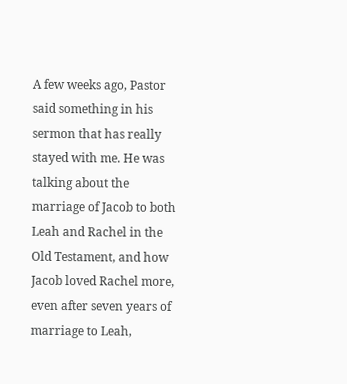A few weeks ago, Pastor said something in his sermon that has really stayed with me. He was talking about the marriage of Jacob to both Leah and Rachel in the Old Testament, and how Jacob loved Rachel more, even after seven years of marriage to Leah,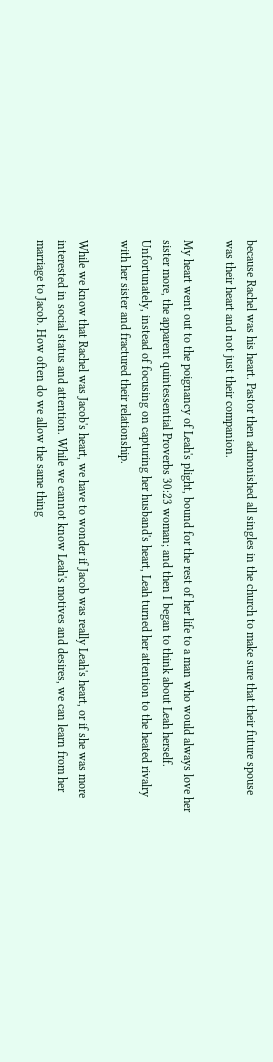because Rachel was his heart. Pastor then admonished all singles in the church to make sure that their future spouse was their heart and not just their companion.

My heart went out to the poignancy of Leah's plight, bound for the rest of her life to a man who would always love her sister more, the apparent quintessential Proverbs 30:23 woman; and then I began to think about Leah herself. Unfortunately, instead of focusing on capturing her husband's heart, Leah turned her attention to the heated rivalry with her sister and fractured their relationship.

While we know that Rachel was Jacob's heart, we have to wonder if Jacob was really Leah's heart, or if she was more interested in social status and attention. While we cannot know Leah's motives and desires, we can learn from her marriage to Jacob. How often do we allow the same thing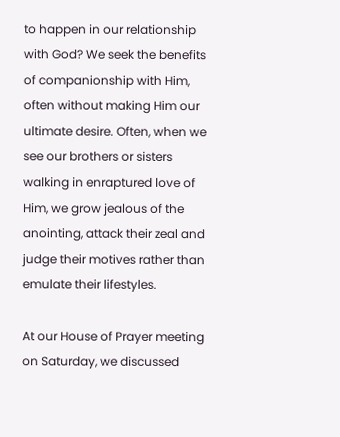to happen in our relationship with God? We seek the benefits of companionship with Him, often without making Him our ultimate desire. Often, when we see our brothers or sisters walking in enraptured love of Him, we grow jealous of the anointing, attack their zeal and judge their motives rather than emulate their lifestyles.

At our House of Prayer meeting on Saturday, we discussed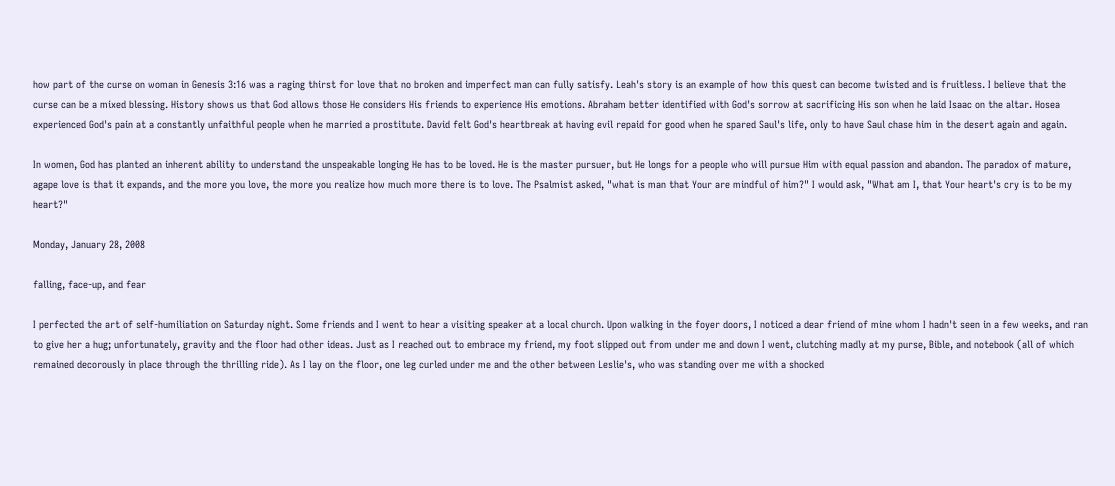how part of the curse on woman in Genesis 3:16 was a raging thirst for love that no broken and imperfect man can fully satisfy. Leah's story is an example of how this quest can become twisted and is fruitless. I believe that the curse can be a mixed blessing. History shows us that God allows those He considers His friends to experience His emotions. Abraham better identified with God's sorrow at sacrificing His son when he laid Isaac on the altar. Hosea experienced God's pain at a constantly unfaithful people when he married a prostitute. David felt God's heartbreak at having evil repaid for good when he spared Saul's life, only to have Saul chase him in the desert again and again.

In women, God has planted an inherent ability to understand the unspeakable longing He has to be loved. He is the master pursuer, but He longs for a people who will pursue Him with equal passion and abandon. The paradox of mature, agape love is that it expands, and the more you love, the more you realize how much more there is to love. The Psalmist asked, "what is man that Your are mindful of him?" I would ask, "What am I, that Your heart's cry is to be my heart?"

Monday, January 28, 2008

falling, face-up, and fear

I perfected the art of self-humiliation on Saturday night. Some friends and I went to hear a visiting speaker at a local church. Upon walking in the foyer doors, I noticed a dear friend of mine whom I hadn't seen in a few weeks, and ran to give her a hug; unfortunately, gravity and the floor had other ideas. Just as I reached out to embrace my friend, my foot slipped out from under me and down I went, clutching madly at my purse, Bible, and notebook (all of which remained decorously in place through the thrilling ride). As I lay on the floor, one leg curled under me and the other between Leslie's, who was standing over me with a shocked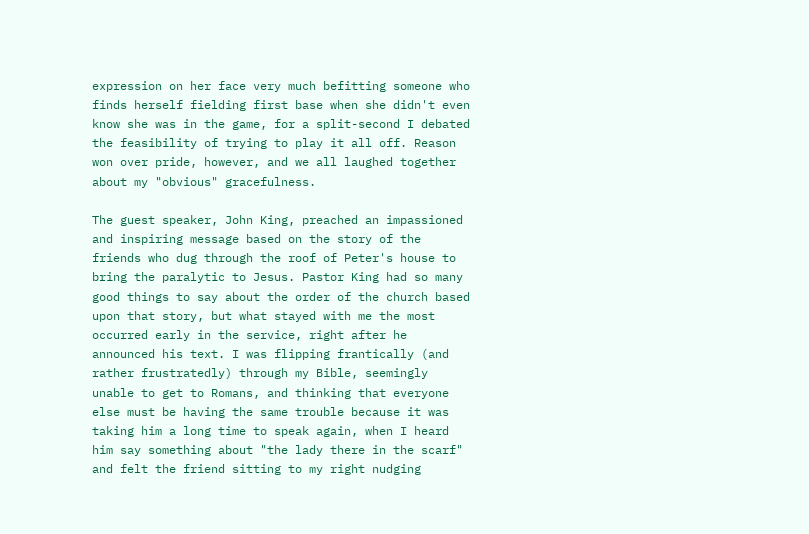expression on her face very much befitting someone who finds herself fielding first base when she didn't even know she was in the game, for a split-second I debated the feasibility of trying to play it all off. Reason won over pride, however, and we all laughed together about my "obvious" gracefulness.

The guest speaker, John King, preached an impassioned and inspiring message based on the story of the friends who dug through the roof of Peter's house to bring the paralytic to Jesus. Pastor King had so many good things to say about the order of the church based upon that story, but what stayed with me the most occurred early in the service, right after he announced his text. I was flipping frantically (and rather frustratedly) through my Bible, seemingly unable to get to Romans, and thinking that everyone else must be having the same trouble because it was taking him a long time to speak again, when I heard him say something about "the lady there in the scarf" and felt the friend sitting to my right nudging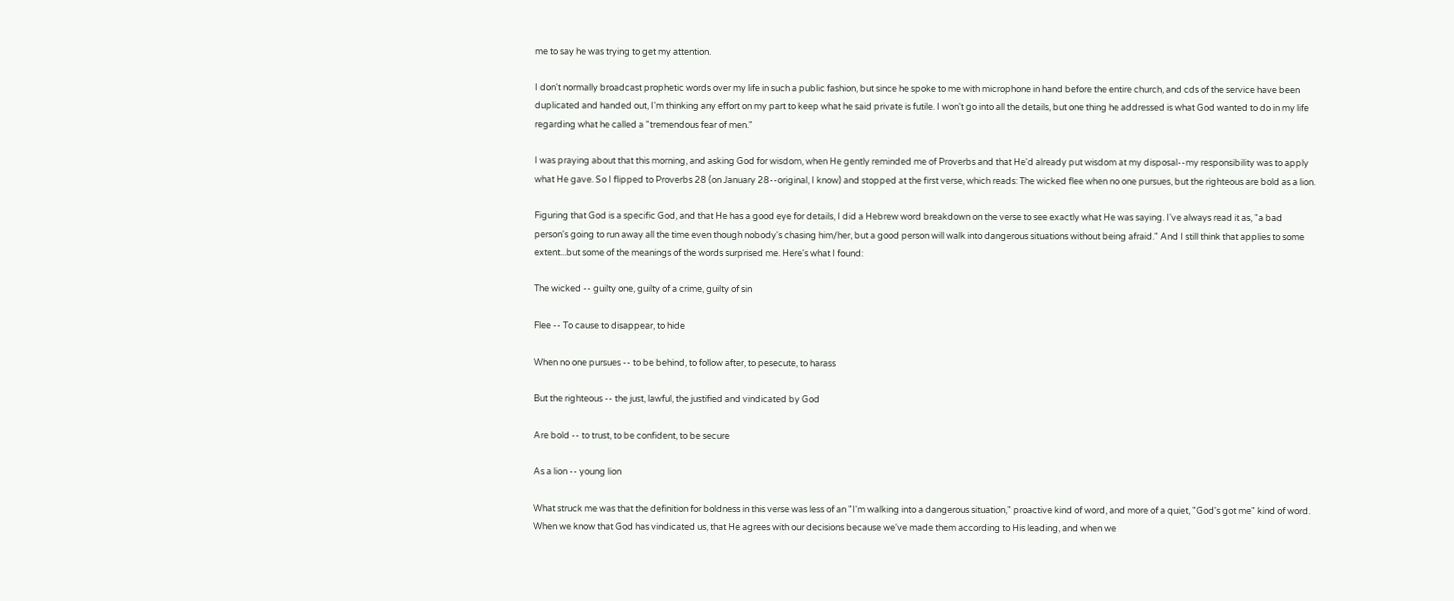me to say he was trying to get my attention.

I don't normally broadcast prophetic words over my life in such a public fashion, but since he spoke to me with microphone in hand before the entire church, and cds of the service have been duplicated and handed out, I'm thinking any effort on my part to keep what he said private is futile. I won't go into all the details, but one thing he addressed is what God wanted to do in my life regarding what he called a "tremendous fear of men."

I was praying about that this morning, and asking God for wisdom, when He gently reminded me of Proverbs and that He'd already put wisdom at my disposal--my responsibility was to apply what He gave. So I flipped to Proverbs 28 (on January 28--original, I know) and stopped at the first verse, which reads: The wicked flee when no one pursues, but the righteous are bold as a lion.

Figuring that God is a specific God, and that He has a good eye for details, I did a Hebrew word breakdown on the verse to see exactly what He was saying. I've always read it as, "a bad person's going to run away all the time even though nobody's chasing him/her, but a good person will walk into dangerous situations without being afraid." And I still think that applies to some extent...but some of the meanings of the words surprised me. Here's what I found:

The wicked -- guilty one, guilty of a crime, guilty of sin

Flee -- To cause to disappear, to hide

When no one pursues -- to be behind, to follow after, to pesecute, to harass

But the righteous -- the just, lawful, the justified and vindicated by God

Are bold -- to trust, to be confident, to be secure

As a lion -- young lion

What struck me was that the definition for boldness in this verse was less of an "I'm walking into a dangerous situation," proactive kind of word, and more of a quiet, "God's got me" kind of word. When we know that God has vindicated us, that He agrees with our decisions because we've made them according to His leading, and when we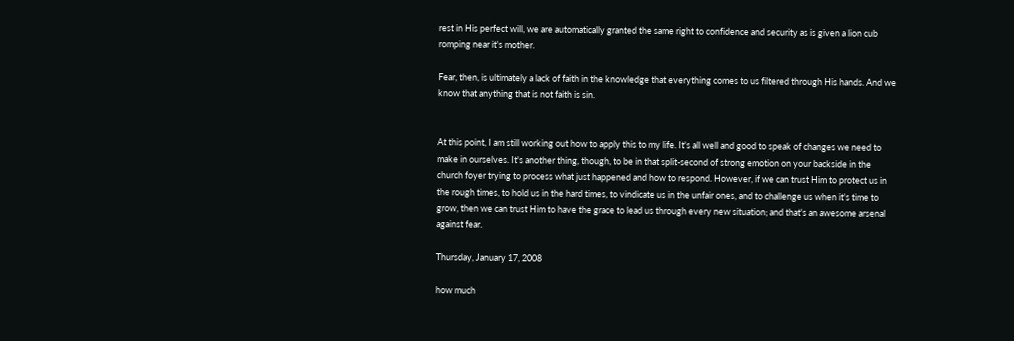rest in His perfect will, we are automatically granted the same right to confidence and security as is given a lion cub romping near it's mother.

Fear, then, is ultimately a lack of faith in the knowledge that everything comes to us filtered through His hands. And we know that anything that is not faith is sin.


At this point, I am still working out how to apply this to my life. It's all well and good to speak of changes we need to make in ourselves. It's another thing, though, to be in that split-second of strong emotion on your backside in the church foyer trying to process what just happened and how to respond. However, if we can trust Him to protect us in the rough times, to hold us in the hard times, to vindicate us in the unfair ones, and to challenge us when it's time to grow, then we can trust Him to have the grace to lead us through every new situation; and that's an awesome arsenal against fear.

Thursday, January 17, 2008

how much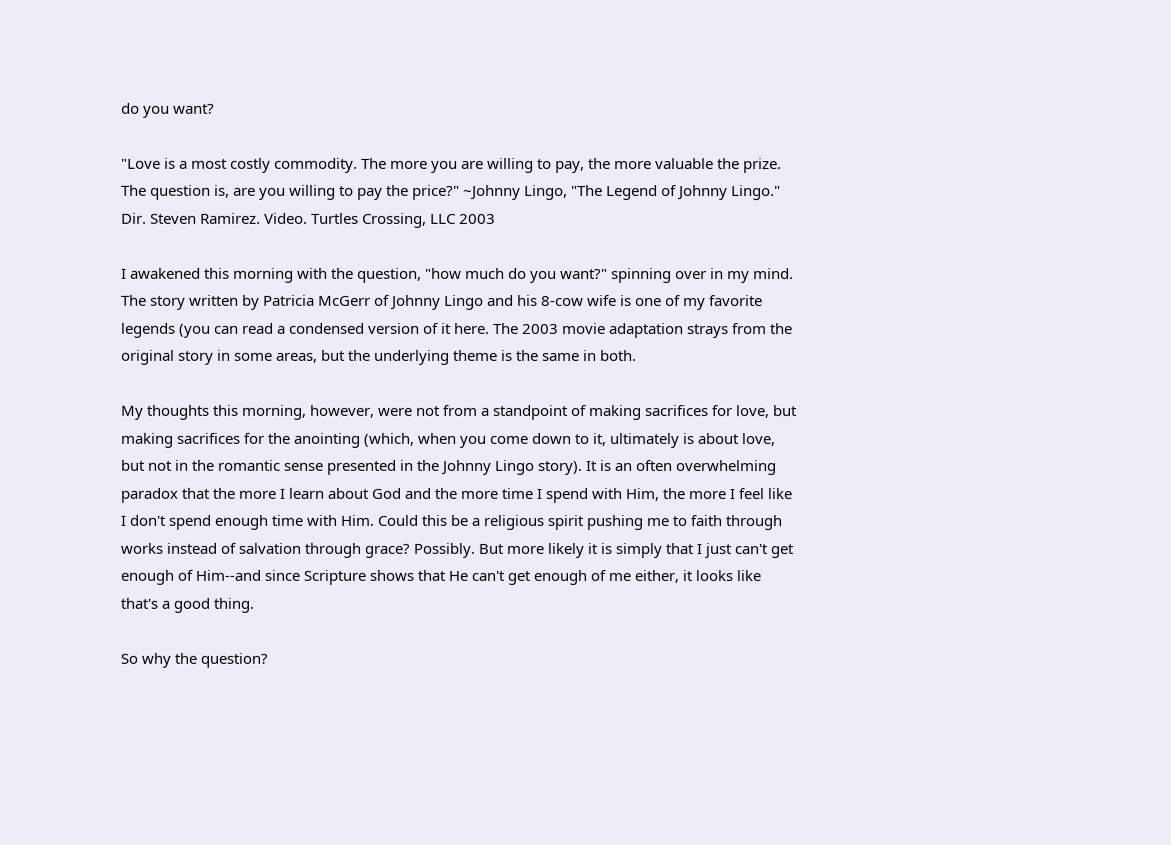do you want?

"Love is a most costly commodity. The more you are willing to pay, the more valuable the prize. The question is, are you willing to pay the price?" ~Johnny Lingo, "The Legend of Johnny Lingo." Dir. Steven Ramirez. Video. Turtles Crossing, LLC 2003

I awakened this morning with the question, "how much do you want?" spinning over in my mind. The story written by Patricia McGerr of Johnny Lingo and his 8-cow wife is one of my favorite legends (you can read a condensed version of it here. The 2003 movie adaptation strays from the original story in some areas, but the underlying theme is the same in both.

My thoughts this morning, however, were not from a standpoint of making sacrifices for love, but making sacrifices for the anointing (which, when you come down to it, ultimately is about love, but not in the romantic sense presented in the Johnny Lingo story). It is an often overwhelming paradox that the more I learn about God and the more time I spend with Him, the more I feel like I don't spend enough time with Him. Could this be a religious spirit pushing me to faith through works instead of salvation through grace? Possibly. But more likely it is simply that I just can't get enough of Him--and since Scripture shows that He can't get enough of me either, it looks like that's a good thing.

So why the question?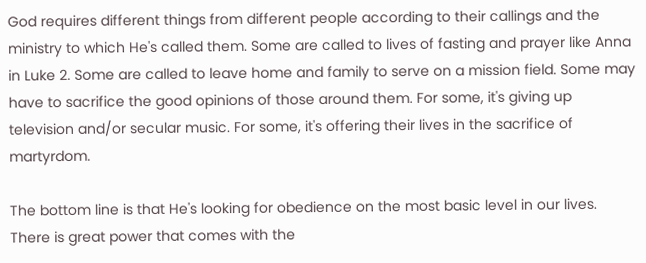God requires different things from different people according to their callings and the ministry to which He's called them. Some are called to lives of fasting and prayer like Anna in Luke 2. Some are called to leave home and family to serve on a mission field. Some may have to sacrifice the good opinions of those around them. For some, it's giving up television and/or secular music. For some, it's offering their lives in the sacrifice of martyrdom.

The bottom line is that He's looking for obedience on the most basic level in our lives. There is great power that comes with the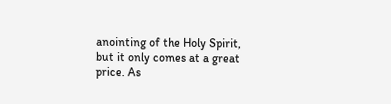anointing of the Holy Spirit, but it only comes at a great price. As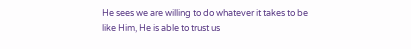He sees we are willing to do whatever it takes to be like Him, He is able to trust us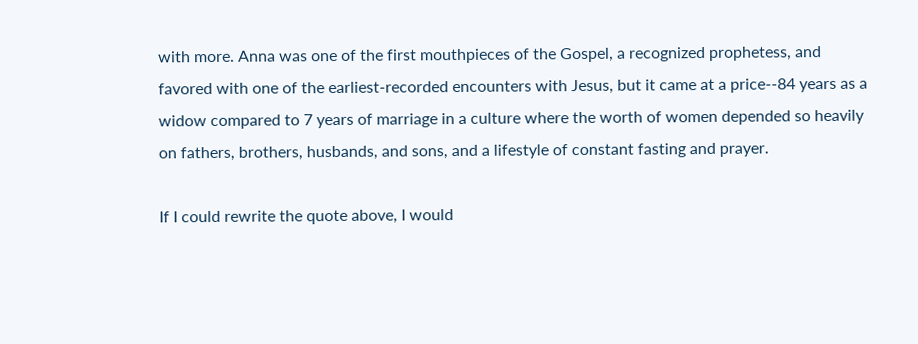with more. Anna was one of the first mouthpieces of the Gospel, a recognized prophetess, and favored with one of the earliest-recorded encounters with Jesus, but it came at a price--84 years as a widow compared to 7 years of marriage in a culture where the worth of women depended so heavily on fathers, brothers, husbands, and sons, and a lifestyle of constant fasting and prayer.

If I could rewrite the quote above, I would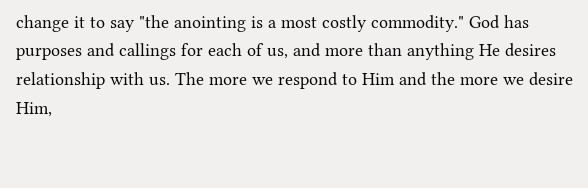change it to say "the anointing is a most costly commodity." God has purposes and callings for each of us, and more than anything He desires relationship with us. The more we respond to Him and the more we desire Him,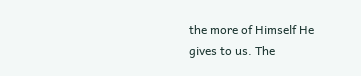the more of Himself He gives to us. The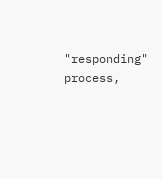"responding" process,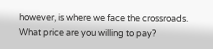however, is where we face the crossroads. What price are you willing to pay?